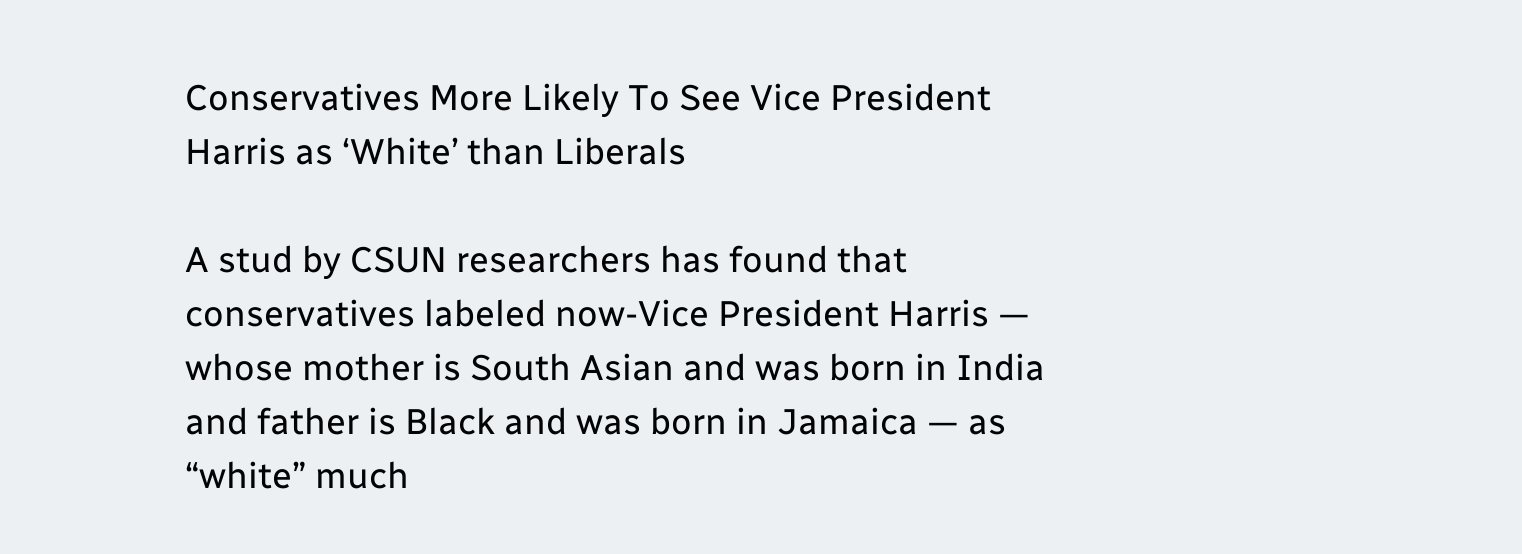Conservatives More Likely To See Vice President Harris as ‘White’ than Liberals

A stud by CSUN researchers has found that conservatives labeled now-Vice President Harris — whose mother is South Asian and was born in India and father is Black and was born in Jamaica — as “white” much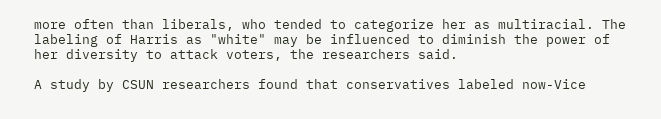more often than liberals, who tended to categorize her as multiracial. The labeling of Harris as "white" may be influenced to diminish the power of her diversity to attack voters, the researchers said.

A study by CSUN researchers found that conservatives labeled now-Vice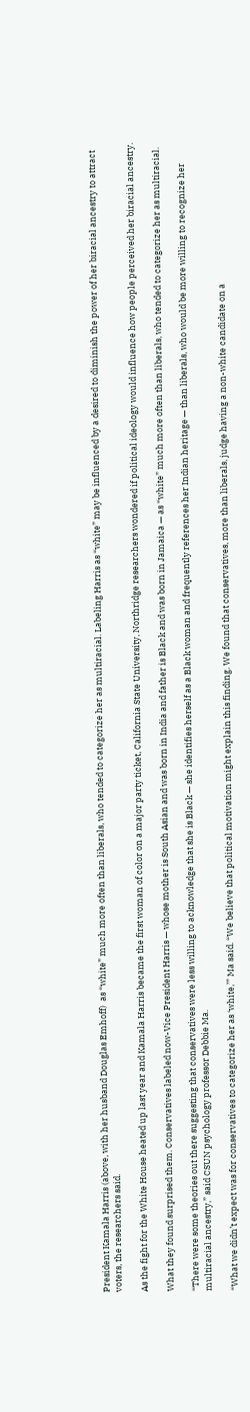President Kamala Harris (above, with her husband Douglas Emhoff)  as “white” much more often than liberals, who tended to categorize her as multiracial. Labeling Harris as “white” may be influenced by a desired to diminish the power of her biracial ancestry to attract voters, the researchers said.

As the fight for the White House heated up last year and Kamala Harris became the first woman of color on a major party ticket, California State University, Northridge researchers wondered if political ideology would influence how people perceived her biracial ancestry.

What they found surprised them. Conservatives labeled now-Vice President Harris — whose mother is South Asian and was born in India and father is Black and was born in Jamaica — as “white” much more often than liberals, who tended to categorize her as multiracial.

“There were some theories out there suggesting that conservatives were less willing to acknowledge that she is Black — she identifies herself as a Black woman and frequently references her Indian heritage — than liberals, who would be more willing to recognize her multiracial ancestry,” said CSUN psychology professor Debbie Ma.

“What we didn’t expect was for conservatives to categorize her as ‘white,’” Ma said. “We believe that political motivation might explain this finding. We found that conservatives, more than liberals, judge having a non-white candidate on a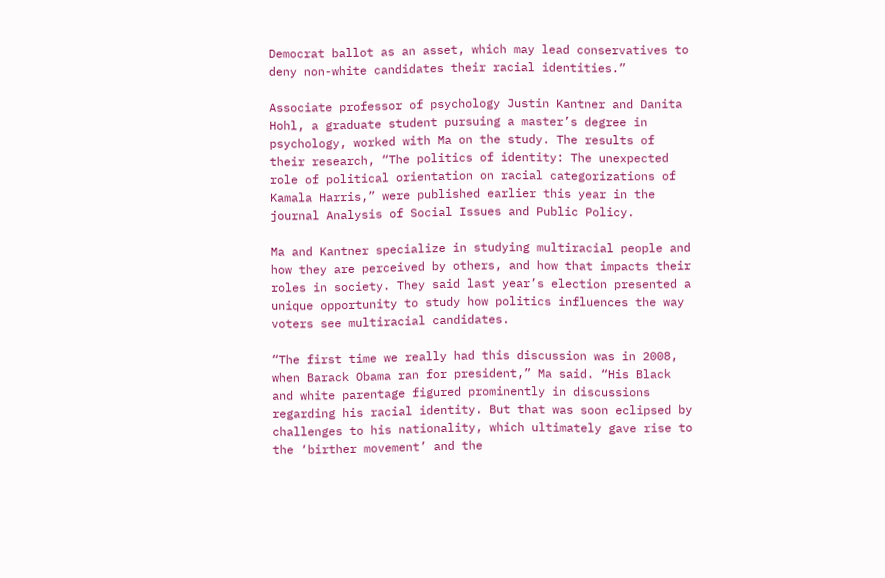Democrat ballot as an asset, which may lead conservatives to deny non-white candidates their racial identities.”

Associate professor of psychology Justin Kantner and Danita Hohl, a graduate student pursuing a master’s degree in psychology, worked with Ma on the study. The results of their research, “The politics of identity: The unexpected role of political orientation on racial categorizations of Kamala Harris,” were published earlier this year in the journal Analysis of Social Issues and Public Policy.

Ma and Kantner specialize in studying multiracial people and how they are perceived by others, and how that impacts their roles in society. They said last year’s election presented a unique opportunity to study how politics influences the way voters see multiracial candidates.

“The first time we really had this discussion was in 2008, when Barack Obama ran for president,” Ma said. “His Black and white parentage figured prominently in discussions regarding his racial identity. But that was soon eclipsed by challenges to his nationality, which ultimately gave rise to the ‘birther movement’ and the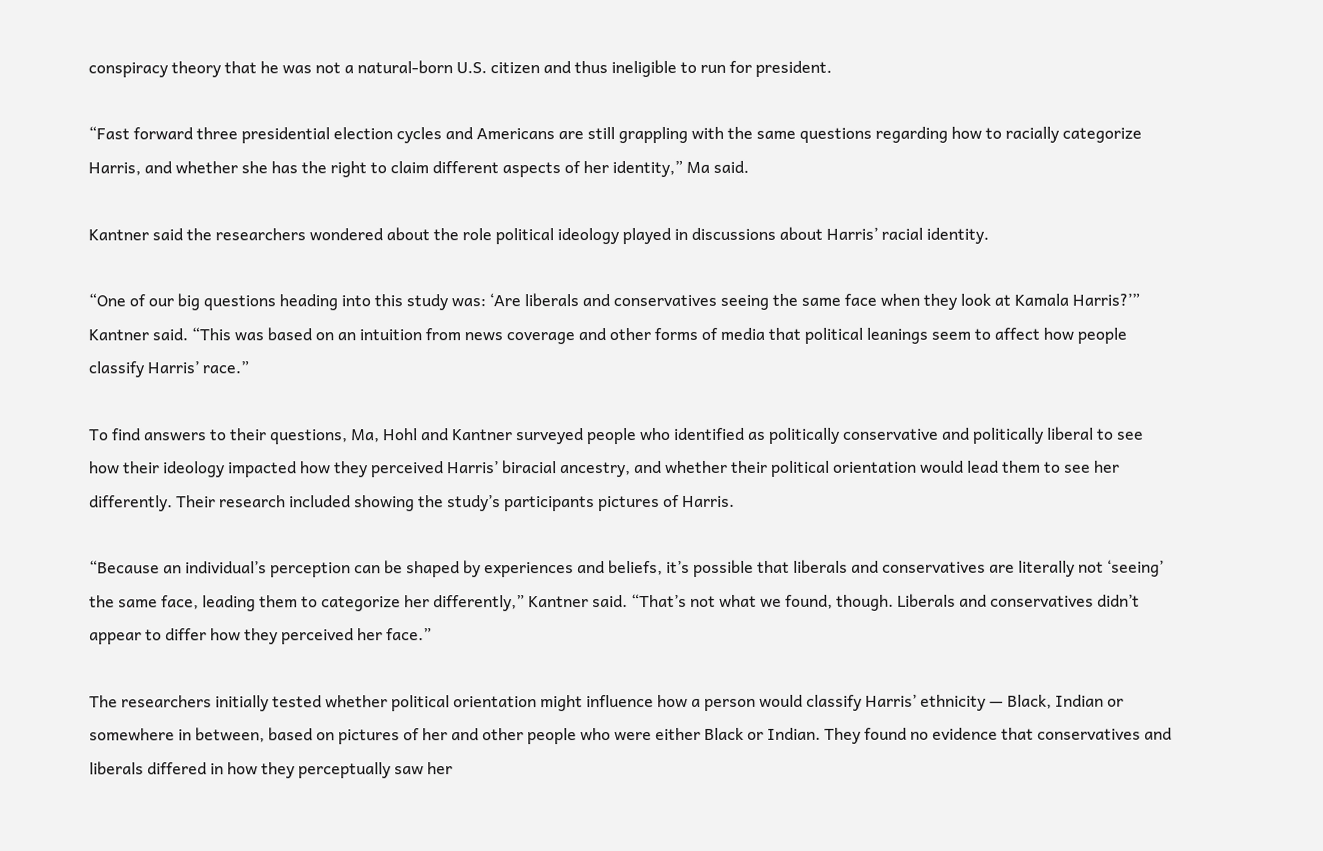conspiracy theory that he was not a natural-born U.S. citizen and thus ineligible to run for president.

“Fast forward three presidential election cycles and Americans are still grappling with the same questions regarding how to racially categorize Harris, and whether she has the right to claim different aspects of her identity,” Ma said.

Kantner said the researchers wondered about the role political ideology played in discussions about Harris’ racial identity.

“One of our big questions heading into this study was: ‘Are liberals and conservatives seeing the same face when they look at Kamala Harris?’” Kantner said. “This was based on an intuition from news coverage and other forms of media that political leanings seem to affect how people classify Harris’ race.”

To find answers to their questions, Ma, Hohl and Kantner surveyed people who identified as politically conservative and politically liberal to see how their ideology impacted how they perceived Harris’ biracial ancestry, and whether their political orientation would lead them to see her differently. Their research included showing the study’s participants pictures of Harris.

“Because an individual’s perception can be shaped by experiences and beliefs, it’s possible that liberals and conservatives are literally not ‘seeing’ the same face, leading them to categorize her differently,” Kantner said. “That’s not what we found, though. Liberals and conservatives didn’t appear to differ how they perceived her face.”

The researchers initially tested whether political orientation might influence how a person would classify Harris’ ethnicity — Black, Indian or somewhere in between, based on pictures of her and other people who were either Black or Indian. They found no evidence that conservatives and liberals differed in how they perceptually saw her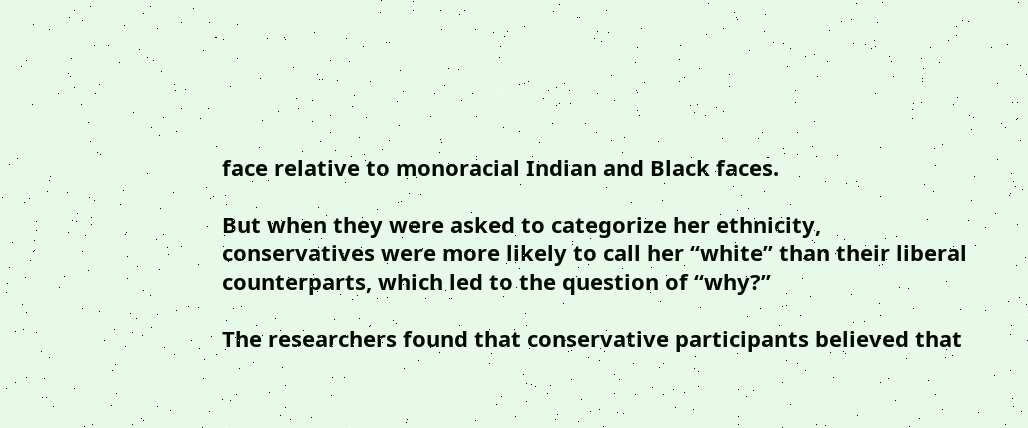face relative to monoracial Indian and Black faces.

But when they were asked to categorize her ethnicity, conservatives were more likely to call her “white” than their liberal counterparts, which led to the question of “why?”

The researchers found that conservative participants believed that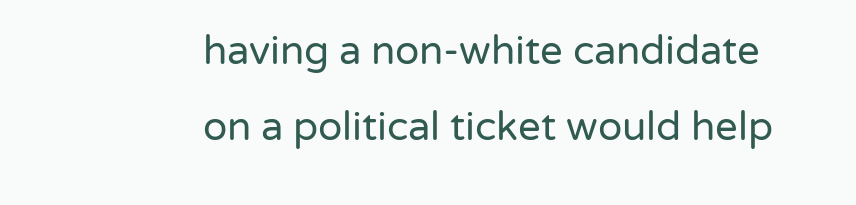having a non-white candidate on a political ticket would help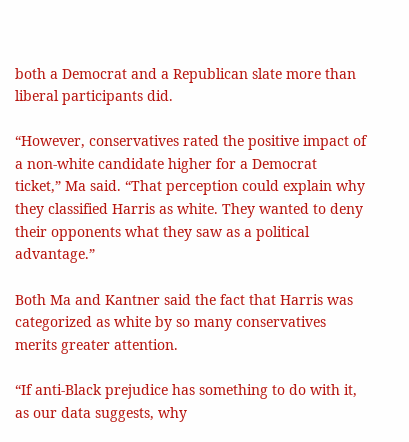both a Democrat and a Republican slate more than liberal participants did.

“However, conservatives rated the positive impact of a non-white candidate higher for a Democrat ticket,” Ma said. “That perception could explain why they classified Harris as white. They wanted to deny their opponents what they saw as a political advantage.”

Both Ma and Kantner said the fact that Harris was categorized as white by so many conservatives merits greater attention.

“If anti-Black prejudice has something to do with it, as our data suggests, why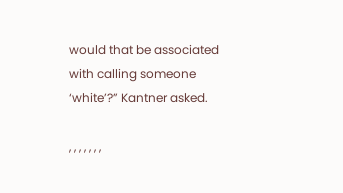would that be associated with calling someone ‘white’?” Kantner asked.

, , , , , , ,